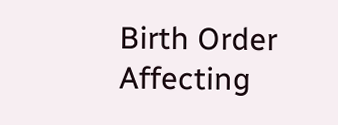Birth Order Affecting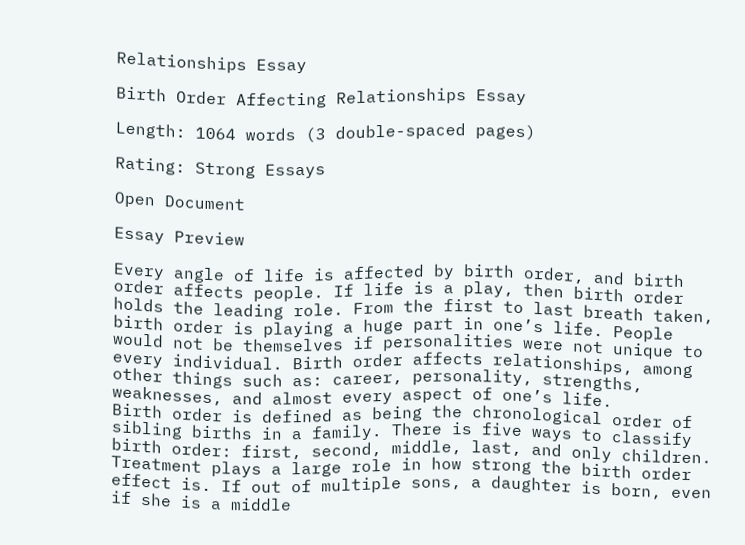Relationships Essay

Birth Order Affecting Relationships Essay

Length: 1064 words (3 double-spaced pages)

Rating: Strong Essays

Open Document

Essay Preview

Every angle of life is affected by birth order, and birth order affects people. If life is a play, then birth order holds the leading role. From the first to last breath taken, birth order is playing a huge part in one’s life. People would not be themselves if personalities were not unique to every individual. Birth order affects relationships, among other things such as: career, personality, strengths, weaknesses, and almost every aspect of one’s life.
Birth order is defined as being the chronological order of sibling births in a family. There is five ways to classify birth order: first, second, middle, last, and only children. Treatment plays a large role in how strong the birth order effect is. If out of multiple sons, a daughter is born, even if she is a middle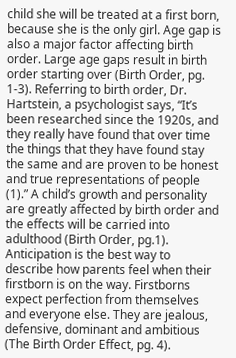child she will be treated at a first born, because she is the only girl. Age gap is also a major factor affecting birth order. Large age gaps result in birth order starting over (Birth Order, pg. 1-3). Referring to birth order, Dr. Hartstein, a psychologist says, “It’s been researched since the 1920s, and they really have found that over time the things that they have found stay the same and are proven to be honest and true representations of people (1).” A child’s growth and personality are greatly affected by birth order and the effects will be carried into adulthood (Birth Order, pg.1).
Anticipation is the best way to describe how parents feel when their firstborn is on the way. Firstborns expect perfection from themselves and everyone else. They are jealous, defensive, dominant and ambitious (The Birth Order Effect, pg. 4).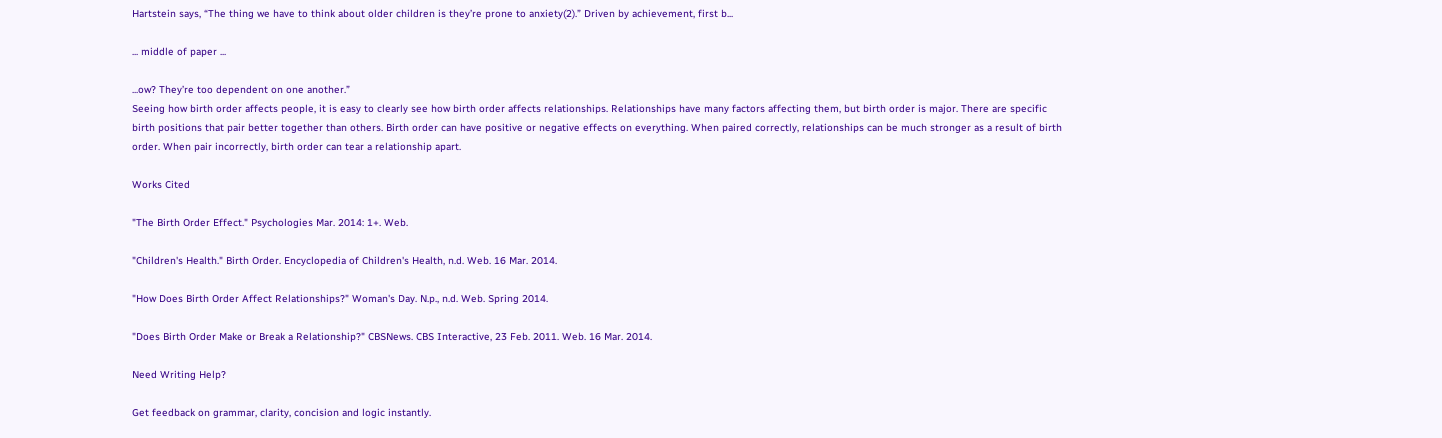Hartstein says, “The thing we have to think about older children is they’re prone to anxiety(2).” Driven by achievement, first b...

... middle of paper ...

...ow? They’re too dependent on one another.”
Seeing how birth order affects people, it is easy to clearly see how birth order affects relationships. Relationships have many factors affecting them, but birth order is major. There are specific birth positions that pair better together than others. Birth order can have positive or negative effects on everything. When paired correctly, relationships can be much stronger as a result of birth order. When pair incorrectly, birth order can tear a relationship apart.

Works Cited

"The Birth Order Effect." Psychologies Mar. 2014: 1+. Web.

"Children's Health." Birth Order. Encyclopedia of Children's Health, n.d. Web. 16 Mar. 2014.

"How Does Birth Order Affect Relationships?" Woman's Day. N.p., n.d. Web. Spring 2014.

"Does Birth Order Make or Break a Relationship?" CBSNews. CBS Interactive, 23 Feb. 2011. Web. 16 Mar. 2014.

Need Writing Help?

Get feedback on grammar, clarity, concision and logic instantly.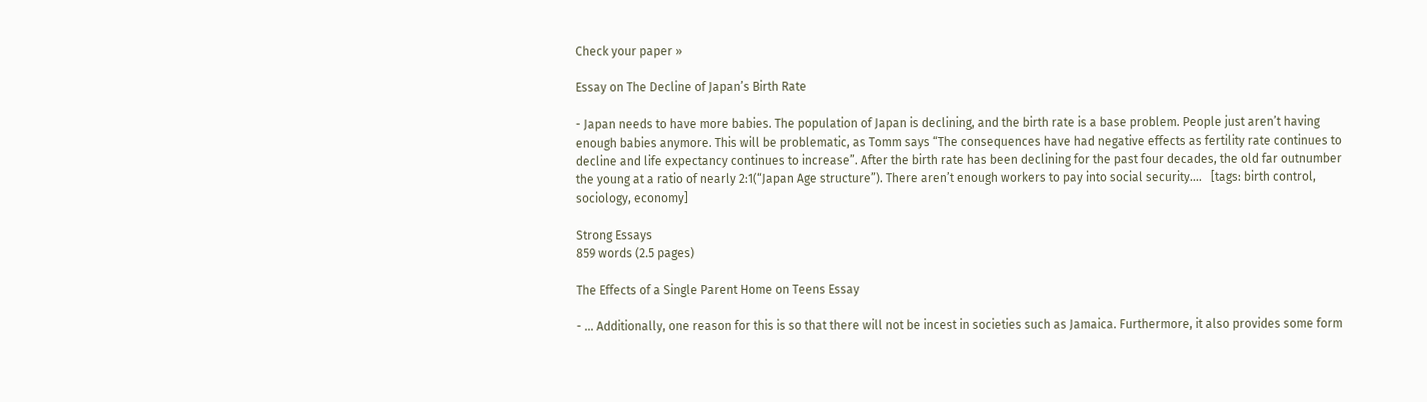Check your paper »

Essay on The Decline of Japan’s Birth Rate

- Japan needs to have more babies. The population of Japan is declining, and the birth rate is a base problem. People just aren’t having enough babies anymore. This will be problematic, as Tomm says “The consequences have had negative effects as fertility rate continues to decline and life expectancy continues to increase”. After the birth rate has been declining for the past four decades, the old far outnumber the young at a ratio of nearly 2:1(“Japan Age structure”). There aren’t enough workers to pay into social security....   [tags: birth control, sociology, economy]

Strong Essays
859 words (2.5 pages)

The Effects of a Single Parent Home on Teens Essay

- ... Additionally, one reason for this is so that there will not be incest in societies such as Jamaica. Furthermore, it also provides some form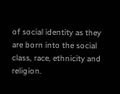of social identity as they are born into the social class, race, ethnicity and religion.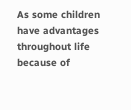As some children have advantages throughout life because of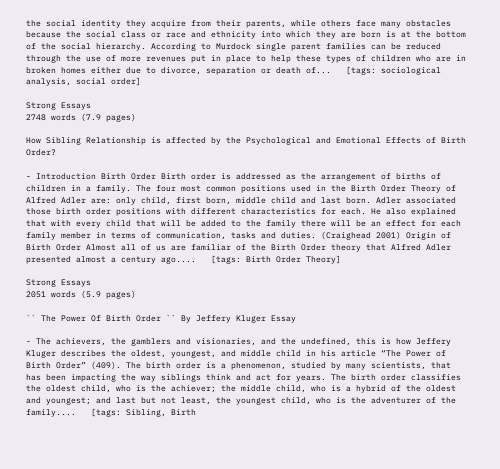the social identity they acquire from their parents, while others face many obstacles because the social class or race and ethnicity into which they are born is at the bottom of the social hierarchy. According to Murdock single parent families can be reduced through the use of more revenues put in place to help these types of children who are in broken homes either due to divorce, separation or death of...   [tags: sociological analysis, social order]

Strong Essays
2748 words (7.9 pages)

How Sibling Relationship is affected by the Psychological and Emotional Effects of Birth Order?

- Introduction Birth Order Birth order is addressed as the arrangement of births of children in a family. The four most common positions used in the Birth Order Theory of Alfred Adler are: only child, first born, middle child and last born. Adler associated those birth order positions with different characteristics for each. He also explained that with every child that will be added to the family there will be an effect for each family member in terms of communication, tasks and duties. (Craighead 2001) Origin of Birth Order Almost all of us are familiar of the Birth Order theory that Alfred Adler presented almost a century ago....   [tags: Birth Order Theory]

Strong Essays
2051 words (5.9 pages)

`` The Power Of Birth Order `` By Jeffery Kluger Essay

- The achievers, the gamblers and visionaries, and the undefined, this is how Jeffery Kluger describes the oldest, youngest, and middle child in his article “The Power of Birth Order” (409). The birth order is a phenomenon, studied by many scientists, that has been impacting the way siblings think and act for years. The birth order classifies the oldest child, who is the achiever; the middle child, who is a hybrid of the oldest and youngest; and last but not least, the youngest child, who is the adventurer of the family....   [tags: Sibling, Birth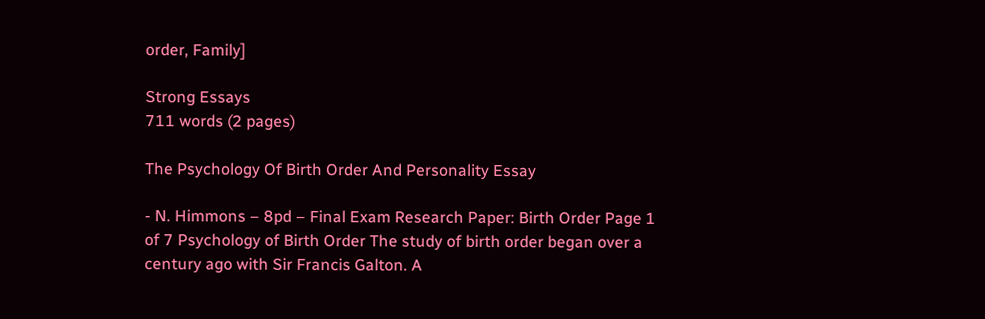order, Family]

Strong Essays
711 words (2 pages)

The Psychology Of Birth Order And Personality Essay

- N. Himmons – 8pd – Final Exam Research Paper: Birth Order Page 1 of 7 Psychology of Birth Order The study of birth order began over a century ago with Sir Francis Galton. A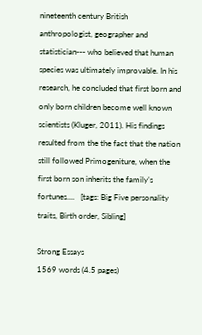nineteenth century British anthropologist, geographer and statistician--- who believed that human species was ultimately improvable. In his research, he concluded that first born and only born children become well known scientists (Kluger, 2011). His findings resulted from the the fact that the nation still followed Primogeniture, when the first born son inherits the family’s fortunes....   [tags: Big Five personality traits, Birth order, Sibling]

Strong Essays
1569 words (4.5 pages)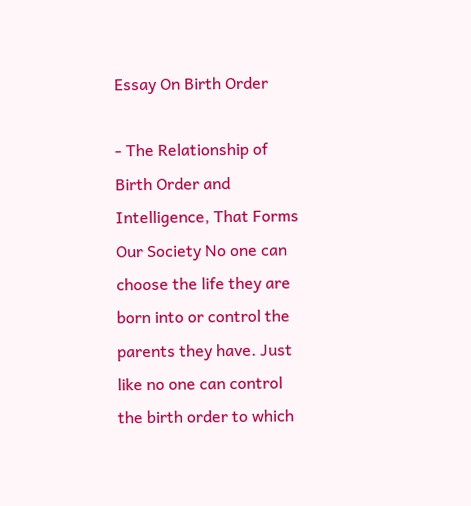Essay On Birth Order

- The Relationship of Birth Order and Intelligence, That Forms Our Society No one can choose the life they are born into or control the parents they have. Just like no one can control the birth order to which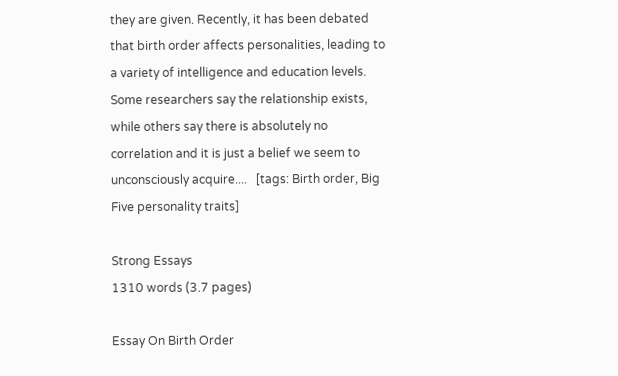they are given. Recently, it has been debated that birth order affects personalities, leading to a variety of intelligence and education levels. Some researchers say the relationship exists, while others say there is absolutely no correlation and it is just a belief we seem to unconsciously acquire....   [tags: Birth order, Big Five personality traits]

Strong Essays
1310 words (3.7 pages)

Essay On Birth Order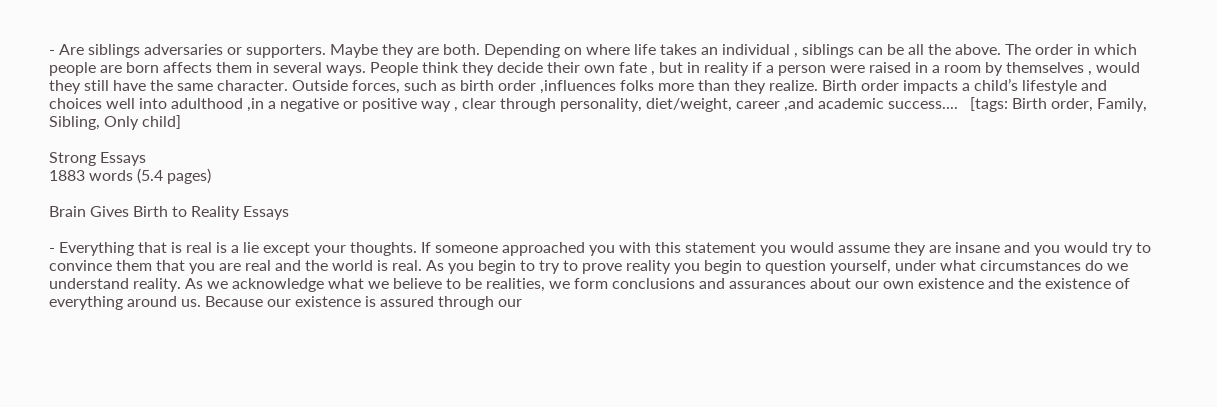- Are siblings adversaries or supporters. Maybe they are both. Depending on where life takes an individual , siblings can be all the above. The order in which people are born affects them in several ways. People think they decide their own fate , but in reality if a person were raised in a room by themselves , would they still have the same character. Outside forces, such as birth order ,influences folks more than they realize. Birth order impacts a child’s lifestyle and choices well into adulthood ,in a negative or positive way , clear through personality, diet/weight, career ,and academic success....   [tags: Birth order, Family, Sibling, Only child]

Strong Essays
1883 words (5.4 pages)

Brain Gives Birth to Reality Essays

- Everything that is real is a lie except your thoughts. If someone approached you with this statement you would assume they are insane and you would try to convince them that you are real and the world is real. As you begin to try to prove reality you begin to question yourself, under what circumstances do we understand reality. As we acknowledge what we believe to be realities, we form conclusions and assurances about our own existence and the existence of everything around us. Because our existence is assured through our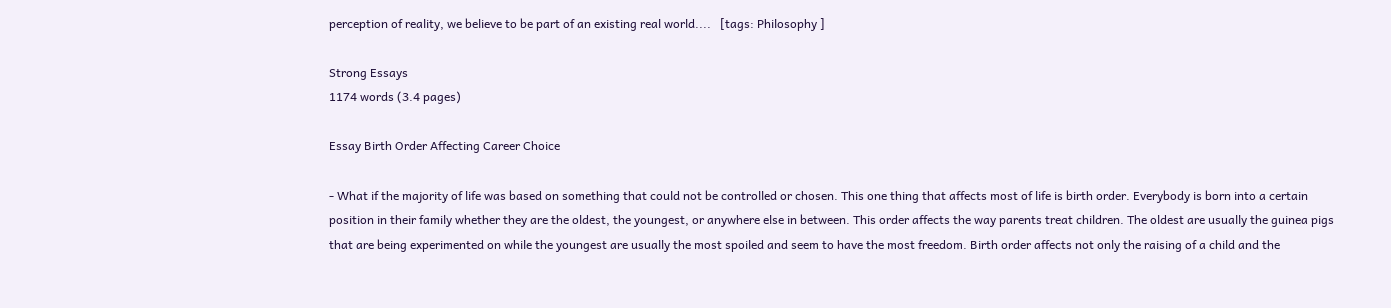perception of reality, we believe to be part of an existing real world....   [tags: Philosophy ]

Strong Essays
1174 words (3.4 pages)

Essay Birth Order Affecting Career Choice

- What if the majority of life was based on something that could not be controlled or chosen. This one thing that affects most of life is birth order. Everybody is born into a certain position in their family whether they are the oldest, the youngest, or anywhere else in between. This order affects the way parents treat children. The oldest are usually the guinea pigs that are being experimented on while the youngest are usually the most spoiled and seem to have the most freedom. Birth order affects not only the raising of a child and the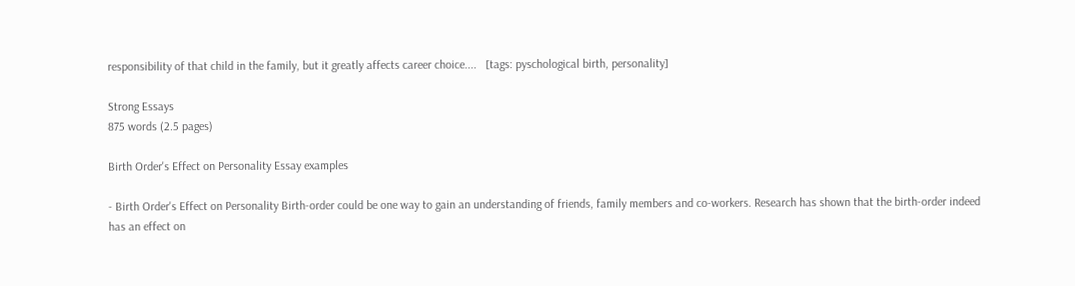responsibility of that child in the family, but it greatly affects career choice....   [tags: pyschological birth, personality]

Strong Essays
875 words (2.5 pages)

Birth Order's Effect on Personality Essay examples

- Birth Order's Effect on Personality Birth-order could be one way to gain an understanding of friends, family members and co-workers. Research has shown that the birth-order indeed has an effect on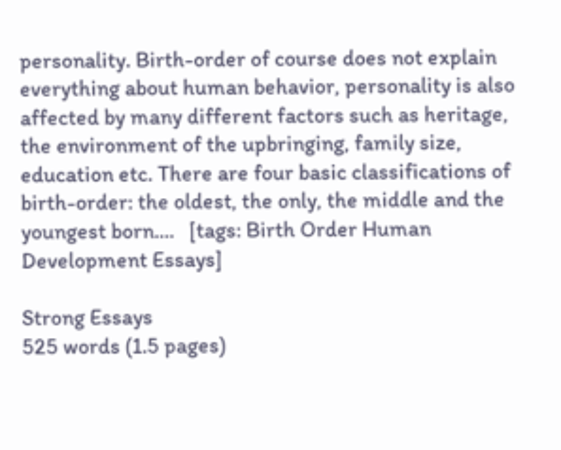personality. Birth-order of course does not explain everything about human behavior, personality is also affected by many different factors such as heritage, the environment of the upbringing, family size, education etc. There are four basic classifications of birth-order: the oldest, the only, the middle and the youngest born....   [tags: Birth Order Human Development Essays]

Strong Essays
525 words (1.5 pages)